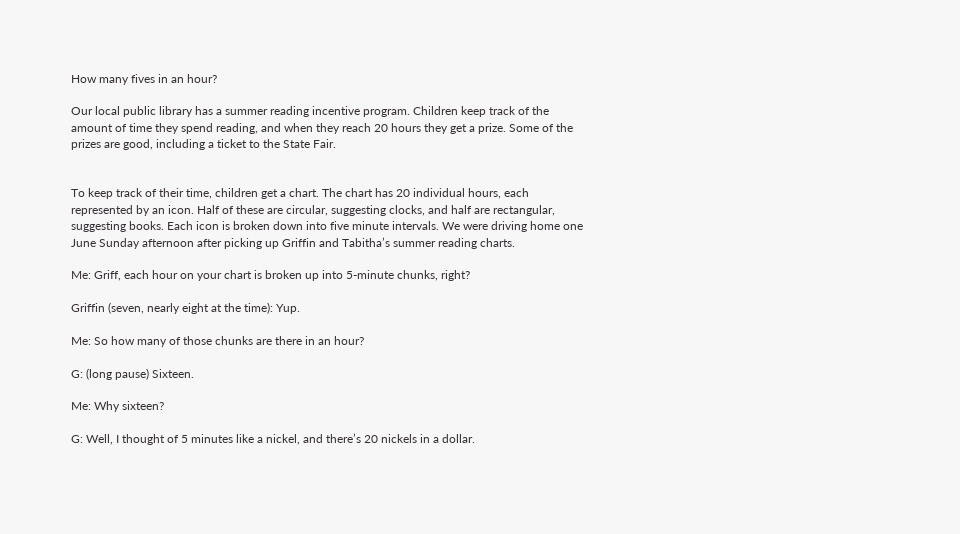How many fives in an hour?

Our local public library has a summer reading incentive program. Children keep track of the amount of time they spend reading, and when they reach 20 hours they get a prize. Some of the prizes are good, including a ticket to the State Fair.


To keep track of their time, children get a chart. The chart has 20 individual hours, each represented by an icon. Half of these are circular, suggesting clocks, and half are rectangular, suggesting books. Each icon is broken down into five minute intervals. We were driving home one June Sunday afternoon after picking up Griffin and Tabitha’s summer reading charts.

Me: Griff, each hour on your chart is broken up into 5-minute chunks, right?

Griffin (seven, nearly eight at the time): Yup.

Me: So how many of those chunks are there in an hour?

G: (long pause) Sixteen.

Me: Why sixteen?

G: Well, I thought of 5 minutes like a nickel, and there’s 20 nickels in a dollar.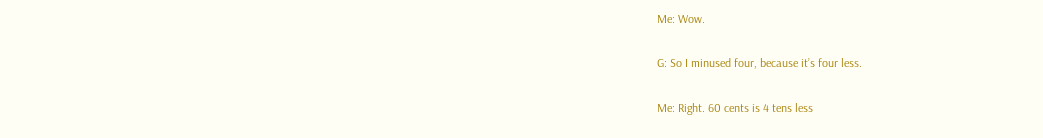Me: Wow.

G: So I minused four, because it’s four less.

Me: Right. 60 cents is 4 tens less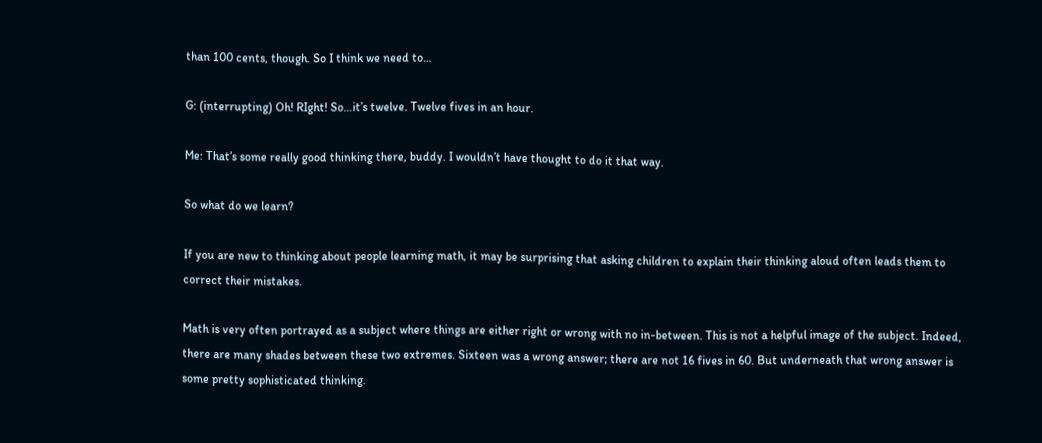than 100 cents, though. So I think we need to…

G: (interrupting) Oh! RIght! So…it’s twelve. Twelve fives in an hour.

Me: That’s some really good thinking there, buddy. I wouldn’t have thought to do it that way.

So what do we learn?

If you are new to thinking about people learning math, it may be surprising that asking children to explain their thinking aloud often leads them to correct their mistakes.

Math is very often portrayed as a subject where things are either right or wrong with no in-between. This is not a helpful image of the subject. Indeed, there are many shades between these two extremes. Sixteen was a wrong answer; there are not 16 fives in 60. But underneath that wrong answer is some pretty sophisticated thinking.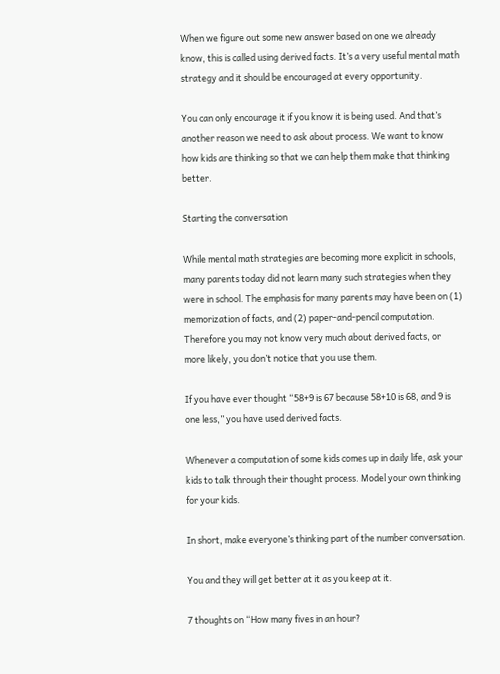When we figure out some new answer based on one we already know, this is called using derived facts. It’s a very useful mental math strategy and it should be encouraged at every opportunity.

You can only encourage it if you know it is being used. And that’s another reason we need to ask about process. We want to know how kids are thinking so that we can help them make that thinking better.

Starting the conversation

While mental math strategies are becoming more explicit in schools, many parents today did not learn many such strategies when they were in school. The emphasis for many parents may have been on (1) memorization of facts, and (2) paper-and-pencil computation. Therefore you may not know very much about derived facts, or more likely, you don’t notice that you use them.

If you have ever thought “58+9 is 67 because 58+10 is 68, and 9 is one less,” you have used derived facts.

Whenever a computation of some kids comes up in daily life, ask your kids to talk through their thought process. Model your own thinking for your kids.

In short, make everyone’s thinking part of the number conversation.

You and they will get better at it as you keep at it.

7 thoughts on “How many fives in an hour?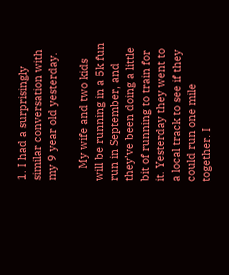1. I had a surprisingly similar conversation with my 9 year old yesterday.

    My wife and two kids will be running in a 5k fun run in September, and they’ve been doing a little bit of running to train for it. Yesterday they went to a local track to see if they could run one mile together. I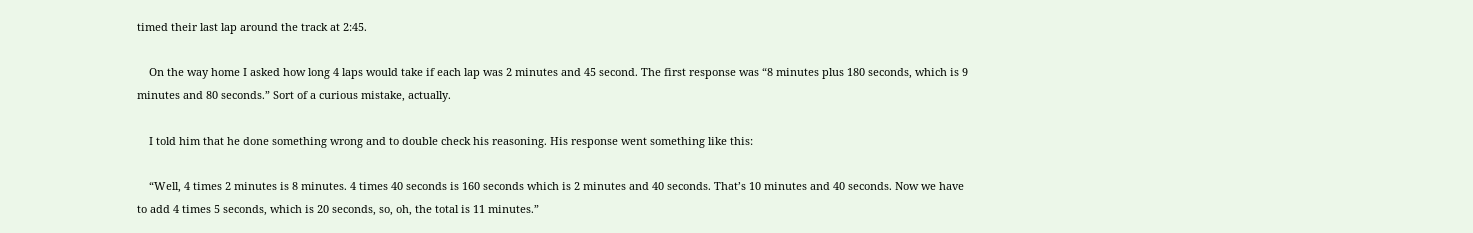timed their last lap around the track at 2:45.

    On the way home I asked how long 4 laps would take if each lap was 2 minutes and 45 second. The first response was “8 minutes plus 180 seconds, which is 9 minutes and 80 seconds.” Sort of a curious mistake, actually.

    I told him that he done something wrong and to double check his reasoning. His response went something like this:

    “Well, 4 times 2 minutes is 8 minutes. 4 times 40 seconds is 160 seconds which is 2 minutes and 40 seconds. That’s 10 minutes and 40 seconds. Now we have to add 4 times 5 seconds, which is 20 seconds, so, oh, the total is 11 minutes.”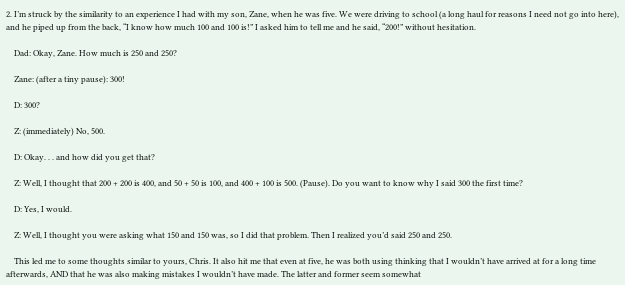2. I’m struck by the similarity to an experience I had with my son, Zane, when he was five. We were driving to school (a long haul for reasons I need not go into here), and he piped up from the back, “I know how much 100 and 100 is!” I asked him to tell me and he said, “200!” without hesitation.

    Dad: Okay, Zane. How much is 250 and 250?

    Zane: (after a tiny pause): 300!

    D: 300?

    Z: (immediately) No, 500.

    D: Okay. . . and how did you get that?

    Z: Well, I thought that 200 + 200 is 400, and 50 + 50 is 100, and 400 + 100 is 500. (Pause). Do you want to know why I said 300 the first time?

    D: Yes, I would.

    Z: Well, I thought you were asking what 150 and 150 was, so I did that problem. Then I realized you’d said 250 and 250.

    This led me to some thoughts similar to yours, Chris. It also hit me that even at five, he was both using thinking that I wouldn’t have arrived at for a long time afterwards, AND that he was also making mistakes I wouldn’t have made. The latter and former seem somewhat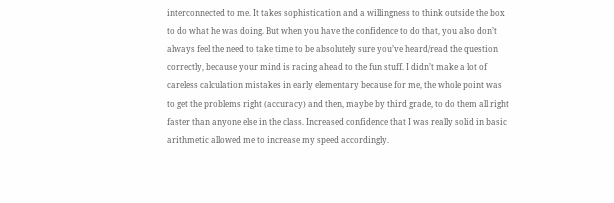interconnected to me. It takes sophistication and a willingness to think outside the box to do what he was doing. But when you have the confidence to do that, you also don’t always feel the need to take time to be absolutely sure you’ve heard/read the question correctly, because your mind is racing ahead to the fun stuff. I didn’t make a lot of careless calculation mistakes in early elementary because for me, the whole point was to get the problems right (accuracy) and then, maybe by third grade, to do them all right faster than anyone else in the class. Increased confidence that I was really solid in basic arithmetic allowed me to increase my speed accordingly.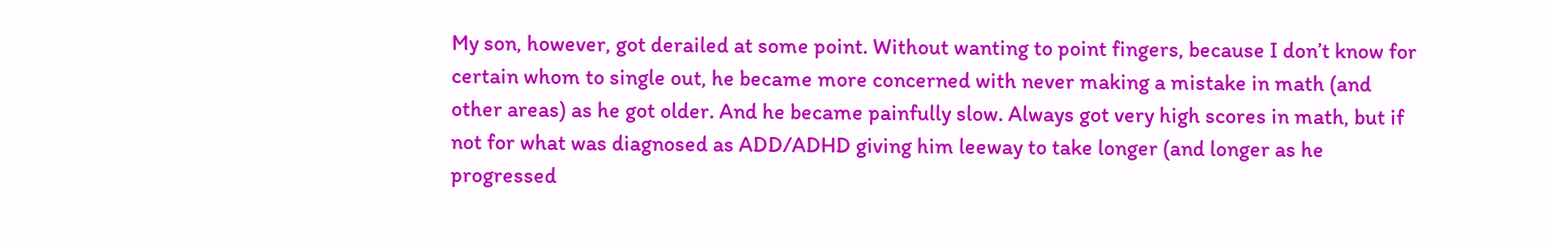My son, however, got derailed at some point. Without wanting to point fingers, because I don’t know for certain whom to single out, he became more concerned with never making a mistake in math (and other areas) as he got older. And he became painfully slow. Always got very high scores in math, but if not for what was diagnosed as ADD/ADHD giving him leeway to take longer (and longer as he progressed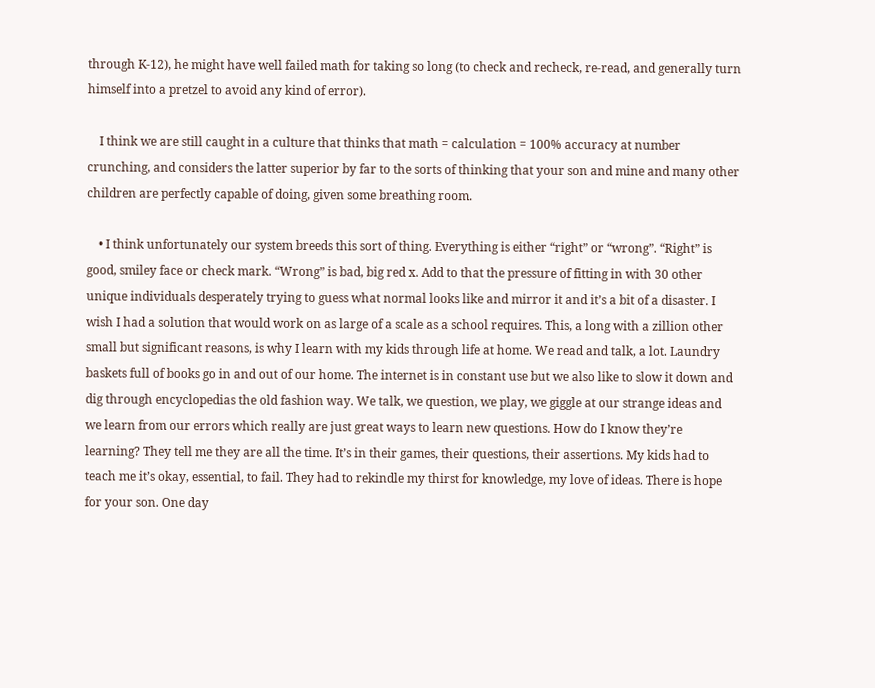through K-12), he might have well failed math for taking so long (to check and recheck, re-read, and generally turn himself into a pretzel to avoid any kind of error).

    I think we are still caught in a culture that thinks that math = calculation = 100% accuracy at number crunching, and considers the latter superior by far to the sorts of thinking that your son and mine and many other children are perfectly capable of doing, given some breathing room.

    • I think unfortunately our system breeds this sort of thing. Everything is either “right” or “wrong”. “Right” is good, smiley face or check mark. “Wrong” is bad, big red x. Add to that the pressure of fitting in with 30 other unique individuals desperately trying to guess what normal looks like and mirror it and it’s a bit of a disaster. I wish I had a solution that would work on as large of a scale as a school requires. This, a long with a zillion other small but significant reasons, is why I learn with my kids through life at home. We read and talk, a lot. Laundry baskets full of books go in and out of our home. The internet is in constant use but we also like to slow it down and dig through encyclopedias the old fashion way. We talk, we question, we play, we giggle at our strange ideas and we learn from our errors which really are just great ways to learn new questions. How do I know they’re learning? They tell me they are all the time. It’s in their games, their questions, their assertions. My kids had to teach me it’s okay, essential, to fail. They had to rekindle my thirst for knowledge, my love of ideas. There is hope for your son. One day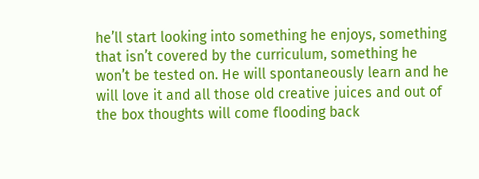he’ll start looking into something he enjoys, something that isn’t covered by the curriculum, something he won’t be tested on. He will spontaneously learn and he will love it and all those old creative juices and out of the box thoughts will come flooding back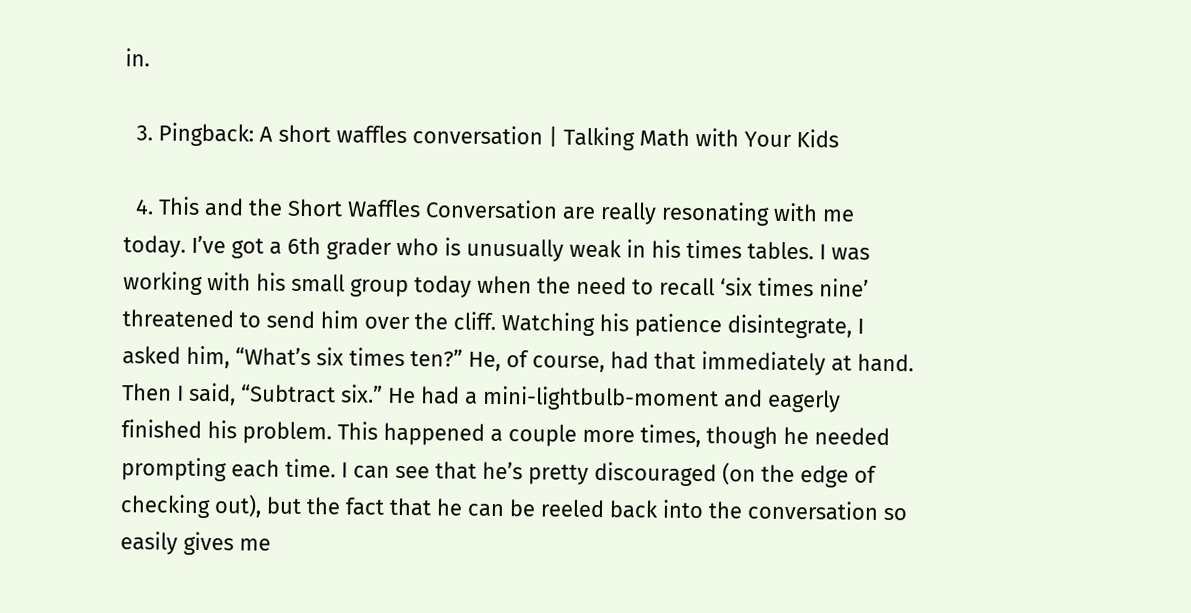in.

  3. Pingback: A short waffles conversation | Talking Math with Your Kids

  4. This and the Short Waffles Conversation are really resonating with me today. I’ve got a 6th grader who is unusually weak in his times tables. I was working with his small group today when the need to recall ‘six times nine’ threatened to send him over the cliff. Watching his patience disintegrate, I asked him, “What’s six times ten?” He, of course, had that immediately at hand. Then I said, “Subtract six.” He had a mini-lightbulb-moment and eagerly finished his problem. This happened a couple more times, though he needed prompting each time. I can see that he’s pretty discouraged (on the edge of checking out), but the fact that he can be reeled back into the conversation so easily gives me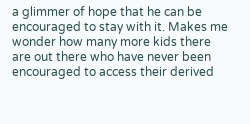a glimmer of hope that he can be encouraged to stay with it. Makes me wonder how many more kids there are out there who have never been encouraged to access their derived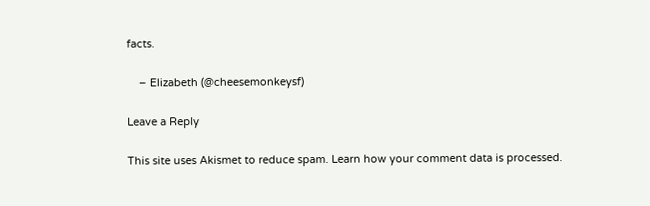facts.

    – Elizabeth (@cheesemonkeysf)

Leave a Reply

This site uses Akismet to reduce spam. Learn how your comment data is processed.